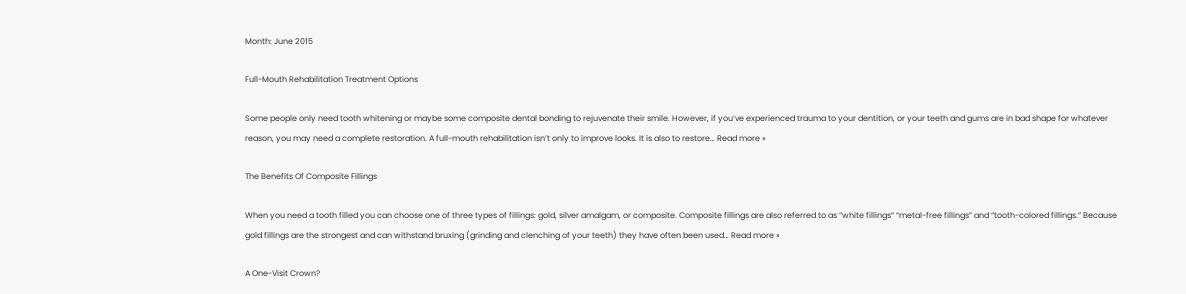Month: June 2015

Full-Mouth Rehabilitation Treatment Options

Some people only need tooth whitening or maybe some composite dental bonding to rejuvenate their smile. However, if you’ve experienced trauma to your dentition, or your teeth and gums are in bad shape for whatever reason, you may need a complete restoration. A full-mouth rehabilitation isn’t only to improve looks. It is also to restore… Read more »

The Benefits Of Composite Fillings

When you need a tooth filled you can choose one of three types of fillings: gold, silver amalgam, or composite. Composite fillings are also referred to as “white fillings” “metal-free fillings” and “tooth-colored fillings.” Because gold fillings are the strongest and can withstand bruxing (grinding and clenching of your teeth) they have often been used… Read more »

A One-Visit Crown?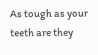As tough as your teeth are they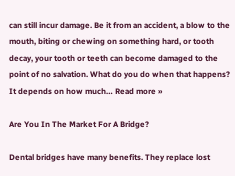can still incur damage. Be it from an accident, a blow to the mouth, biting or chewing on something hard, or tooth decay, your tooth or teeth can become damaged to the point of no salvation. What do you do when that happens? It depends on how much… Read more »

Are You In The Market For A Bridge?

Dental bridges have many benefits. They replace lost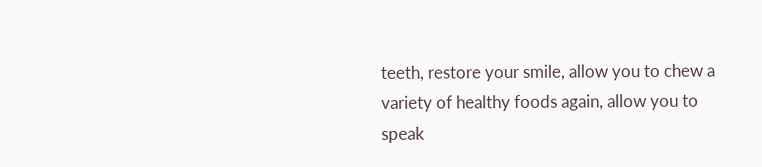teeth, restore your smile, allow you to chew a variety of healthy foods again, allow you to speak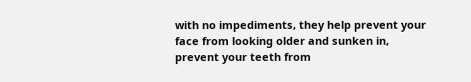with no impediments, they help prevent your face from looking older and sunken in, prevent your teeth from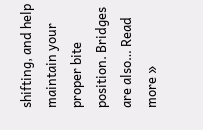shifting, and help maintain your proper bite position. Bridges are also… Read more »